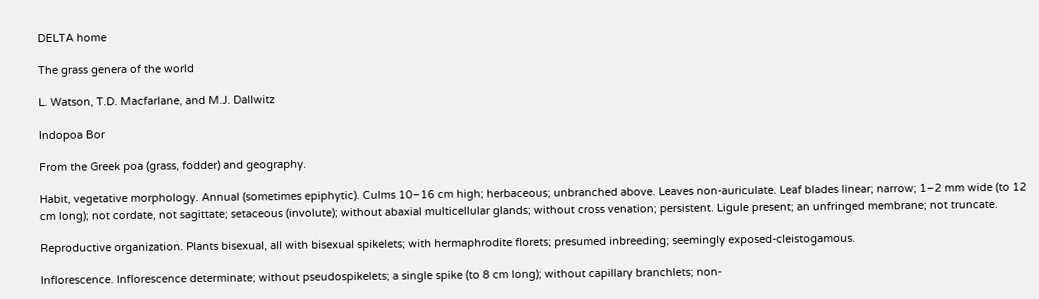DELTA home

The grass genera of the world

L. Watson, T.D. Macfarlane, and M.J. Dallwitz

Indopoa Bor

From the Greek poa (grass, fodder) and geography.

Habit, vegetative morphology. Annual (sometimes epiphytic). Culms 10–16 cm high; herbaceous; unbranched above. Leaves non-auriculate. Leaf blades linear; narrow; 1–2 mm wide (to 12 cm long); not cordate, not sagittate; setaceous (involute); without abaxial multicellular glands; without cross venation; persistent. Ligule present; an unfringed membrane; not truncate.

Reproductive organization. Plants bisexual, all with bisexual spikelets; with hermaphrodite florets; presumed inbreeding; seemingly exposed-cleistogamous.

Inflorescence. Inflorescence determinate; without pseudospikelets; a single spike (to 8 cm long); without capillary branchlets; non-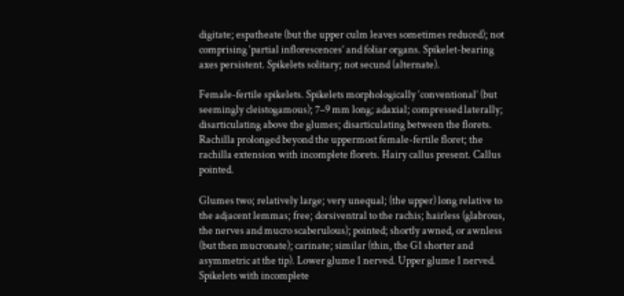digitate; espatheate (but the upper culm leaves sometimes reduced); not comprising ‘partial inflorescences’ and foliar organs. Spikelet-bearing axes persistent. Spikelets solitary; not secund (alternate).

Female-fertile spikelets. Spikelets morphologically ‘conventional’ (but seemingly cleistogamous); 7–9 mm long; adaxial; compressed laterally; disarticulating above the glumes; disarticulating between the florets. Rachilla prolonged beyond the uppermost female-fertile floret; the rachilla extension with incomplete florets. Hairy callus present. Callus pointed.

Glumes two; relatively large; very unequal; (the upper) long relative to the adjacent lemmas; free; dorsiventral to the rachis; hairless (glabrous, the nerves and mucro scaberulous); pointed; shortly awned, or awnless (but then mucronate); carinate; similar (thin, the G1 shorter and asymmetric at the tip). Lower glume 1 nerved. Upper glume 1 nerved. Spikelets with incomplete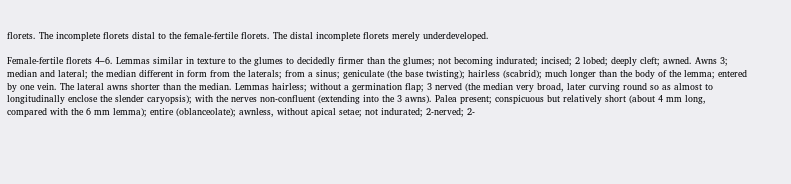florets. The incomplete florets distal to the female-fertile florets. The distal incomplete florets merely underdeveloped.

Female-fertile florets 4–6. Lemmas similar in texture to the glumes to decidedly firmer than the glumes; not becoming indurated; incised; 2 lobed; deeply cleft; awned. Awns 3; median and lateral; the median different in form from the laterals; from a sinus; geniculate (the base twisting); hairless (scabrid); much longer than the body of the lemma; entered by one vein. The lateral awns shorter than the median. Lemmas hairless; without a germination flap; 3 nerved (the median very broad, later curving round so as almost to longitudinally enclose the slender caryopsis); with the nerves non-confluent (extending into the 3 awns). Palea present; conspicuous but relatively short (about 4 mm long, compared with the 6 mm lemma); entire (oblanceolate); awnless, without apical setae; not indurated; 2-nerved; 2-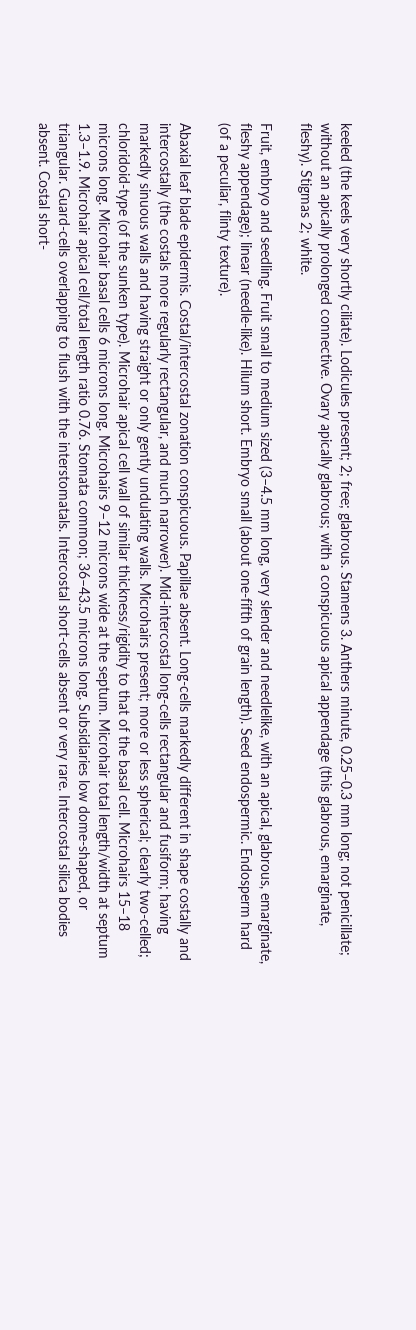keeled (the keels very shortly ciliate). Lodicules present; 2; free; glabrous. Stamens 3. Anthers minute, 0.25–0.3 mm long; not penicillate; without an apically prolonged connective. Ovary apically glabrous; with a conspicuous apical appendage (this glabrous, emarginate, fleshy). Stigmas 2; white.

Fruit, embryo and seedling. Fruit small to medium sized (3–4.5 mm long, very slender and needlelike, with an apical, glabrous, emarginate, fleshy appendage); linear (needle-like). Hilum short. Embryo small (about one-fifth of grain length). Seed endospermic. Endosperm hard (of a peculiar, flinty texture).

Abaxial leaf blade epidermis. Costal/intercostal zonation conspicuous. Papillae absent. Long-cells markedly different in shape costally and intercostally (the costals more regularly rectangular, and much narrower). Mid-intercostal long-cells rectangular and fusiform; having markedly sinuous walls and having straight or only gently undulating walls. Microhairs present; more or less spherical; clearly two-celled; chloridoid-type (of the sunken type). Microhair apical cell wall of similar thickness/rigidity to that of the basal cell. Microhairs 15–18 microns long. Microhair basal cells 6 microns long. Microhairs 9–12 microns wide at the septum. Microhair total length/width at septum 1.3–1.9. Microhair apical cell/total length ratio 0.76. Stomata common; 36–43.5 microns long. Subsidiaries low dome-shaped, or triangular. Guard-cells overlapping to flush with the interstomatals. Intercostal short-cells absent or very rare. Intercostal silica bodies absent. Costal short-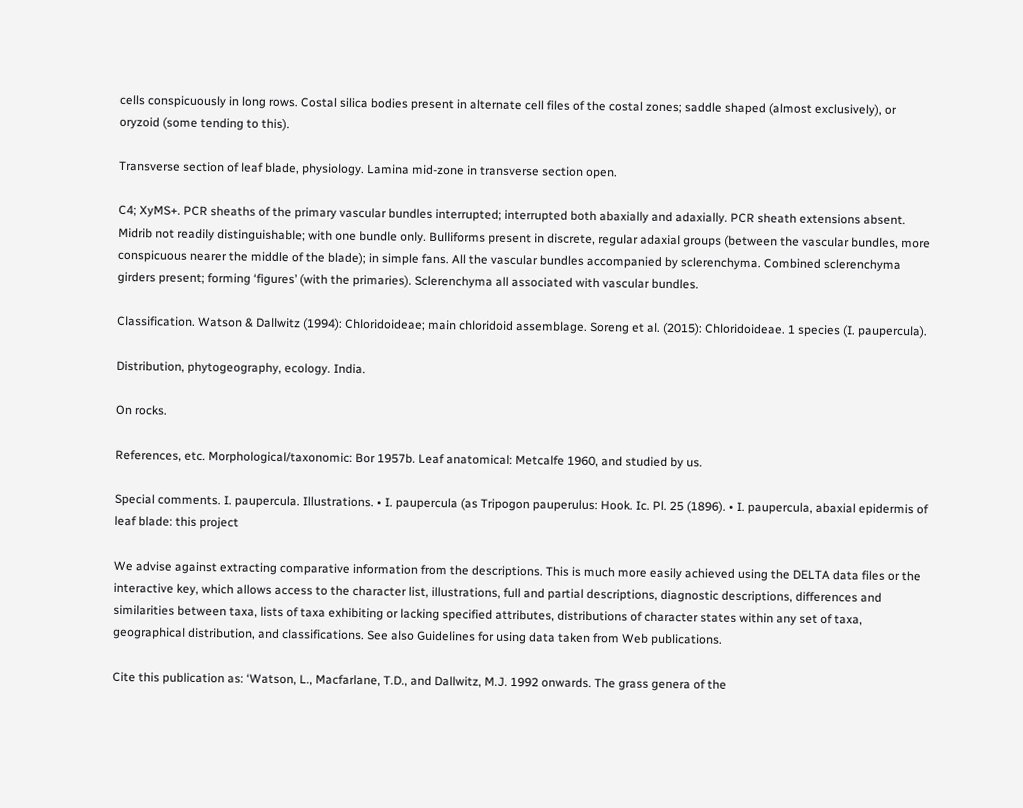cells conspicuously in long rows. Costal silica bodies present in alternate cell files of the costal zones; saddle shaped (almost exclusively), or oryzoid (some tending to this).

Transverse section of leaf blade, physiology. Lamina mid-zone in transverse section open.

C4; XyMS+. PCR sheaths of the primary vascular bundles interrupted; interrupted both abaxially and adaxially. PCR sheath extensions absent. Midrib not readily distinguishable; with one bundle only. Bulliforms present in discrete, regular adaxial groups (between the vascular bundles, more conspicuous nearer the middle of the blade); in simple fans. All the vascular bundles accompanied by sclerenchyma. Combined sclerenchyma girders present; forming ‘figures’ (with the primaries). Sclerenchyma all associated with vascular bundles.

Classification. Watson & Dallwitz (1994): Chloridoideae; main chloridoid assemblage. Soreng et al. (2015): Chloridoideae. 1 species (I. paupercula).

Distribution, phytogeography, ecology. India.

On rocks.

References, etc. Morphological/taxonomic: Bor 1957b. Leaf anatomical: Metcalfe 1960, and studied by us.

Special comments. I. paupercula. Illustrations. • I. paupercula (as Tripogon pauperulus: Hook. Ic. Pl. 25 (1896). • I. paupercula, abaxial epidermis of leaf blade: this project

We advise against extracting comparative information from the descriptions. This is much more easily achieved using the DELTA data files or the interactive key, which allows access to the character list, illustrations, full and partial descriptions, diagnostic descriptions, differences and similarities between taxa, lists of taxa exhibiting or lacking specified attributes, distributions of character states within any set of taxa, geographical distribution, and classifications. See also Guidelines for using data taken from Web publications.

Cite this publication as: ‘Watson, L., Macfarlane, T.D., and Dallwitz, M.J. 1992 onwards. The grass genera of the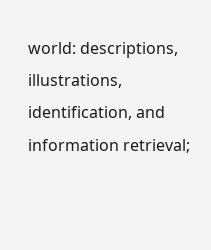world: descriptions, illustrations, identification, and information retrieval;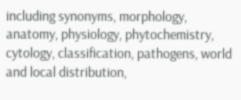including synonyms, morphology, anatomy, physiology, phytochemistry, cytology, classification, pathogens, world and local distribution,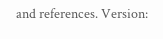and references. Version: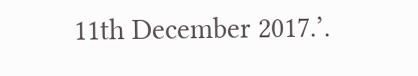11th December 2017.’.